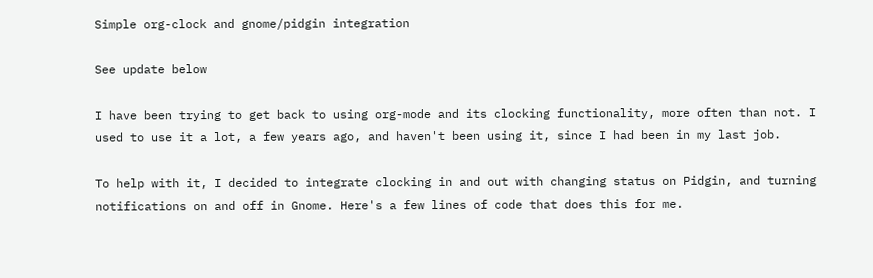Simple org-clock and gnome/pidgin integration

See update below

I have been trying to get back to using org-mode and its clocking functionality, more often than not. I used to use it a lot, a few years ago, and haven't been using it, since I had been in my last job.

To help with it, I decided to integrate clocking in and out with changing status on Pidgin, and turning notifications on and off in Gnome. Here's a few lines of code that does this for me.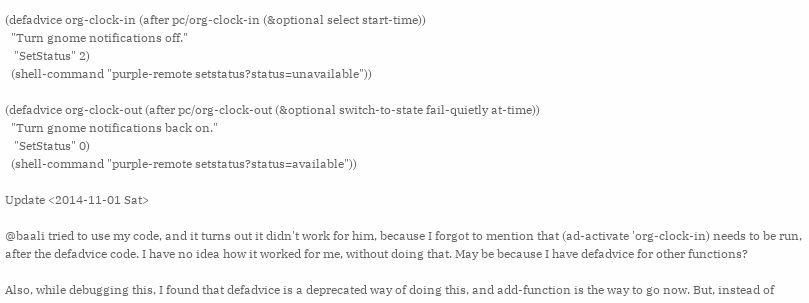(defadvice org-clock-in (after pc/org-clock-in (&optional select start-time))
  "Turn gnome notifications off."
   "SetStatus" 2)
  (shell-command "purple-remote setstatus?status=unavailable"))

(defadvice org-clock-out (after pc/org-clock-out (&optional switch-to-state fail-quietly at-time))
  "Turn gnome notifications back on."
   "SetStatus" 0)
  (shell-command "purple-remote setstatus?status=available"))

Update <2014-11-01 Sat>

@baali tried to use my code, and it turns out it didn't work for him, because I forgot to mention that (ad-activate 'org-clock-in) needs to be run, after the defadvice code. I have no idea how it worked for me, without doing that. May be because I have defadvice for other functions?

Also, while debugging this, I found that defadvice is a deprecated way of doing this, and add-function is the way to go now. But, instead of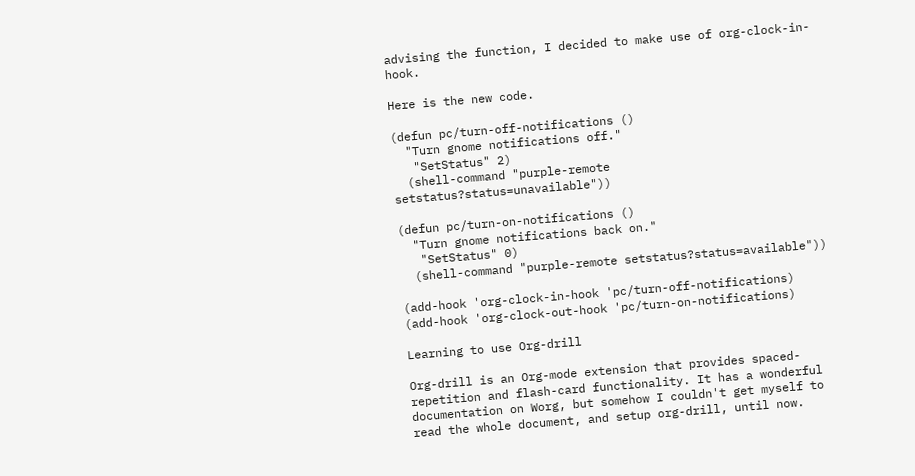advising the function, I decided to make use of org-clock-in-hook.

Here is the new code.

(defun pc/turn-off-notifications ()
  "Turn gnome notifications off."
   "SetStatus" 2)
  (shell-command "purple-remote setstatus?status=unavailable"))

(defun pc/turn-on-notifications ()
  "Turn gnome notifications back on."
   "SetStatus" 0)
  (shell-command "purple-remote setstatus?status=available"))

(add-hook 'org-clock-in-hook 'pc/turn-off-notifications)
(add-hook 'org-clock-out-hook 'pc/turn-on-notifications)

Learning to use Org-drill

Org-drill is an Org-mode extension that provides spaced-repetition and flash-card functionality. It has a wonderful documentation on Worg, but somehow I couldn't get myself to read the whole document, and setup org-drill, until now.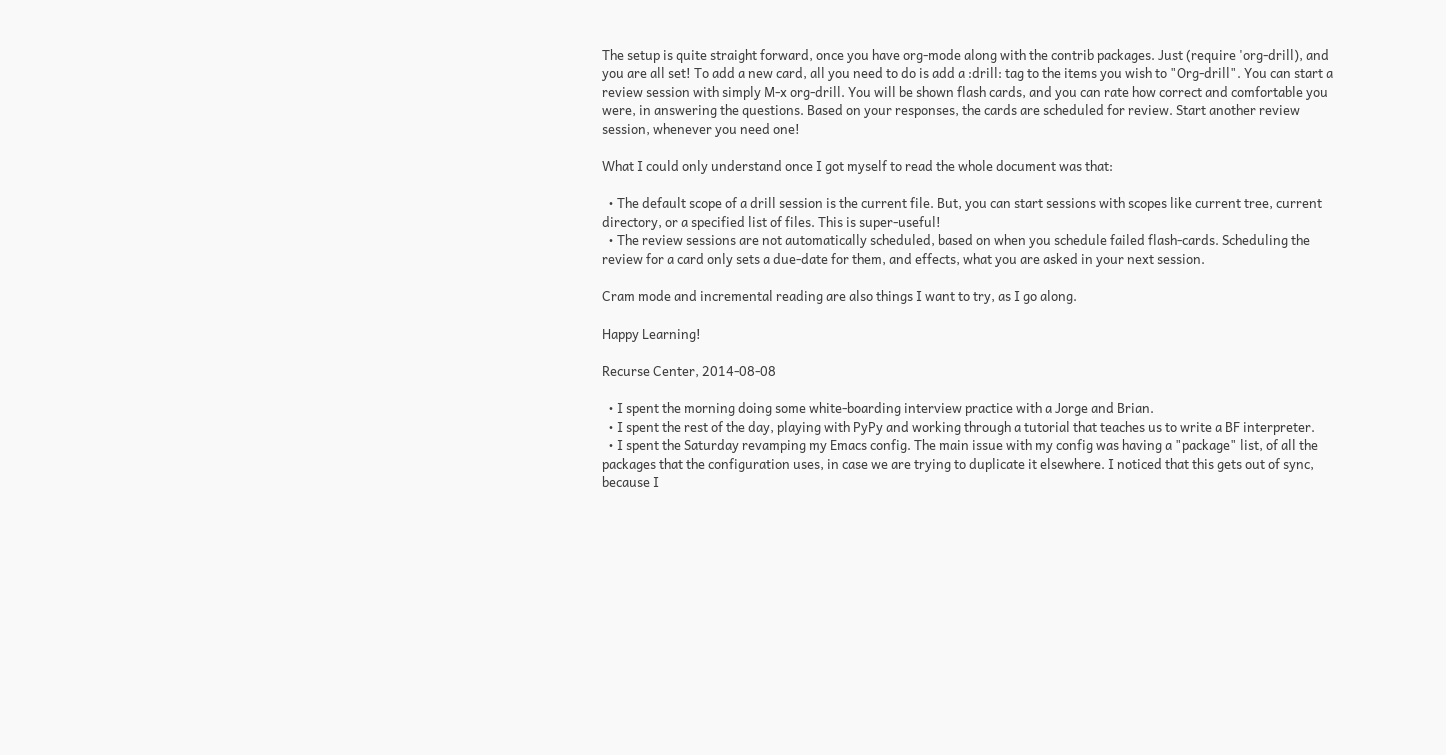The setup is quite straight forward, once you have org-mode along with the contrib packages. Just (require 'org-drill), and you are all set! To add a new card, all you need to do is add a :drill: tag to the items you wish to "Org-drill". You can start a review session with simply M-x org-drill. You will be shown flash cards, and you can rate how correct and comfortable you were, in answering the questions. Based on your responses, the cards are scheduled for review. Start another review session, whenever you need one!

What I could only understand once I got myself to read the whole document was that:

  • The default scope of a drill session is the current file. But, you can start sessions with scopes like current tree, current directory, or a specified list of files. This is super-useful!
  • The review sessions are not automatically scheduled, based on when you schedule failed flash-cards. Scheduling the review for a card only sets a due-date for them, and effects, what you are asked in your next session.

Cram mode and incremental reading are also things I want to try, as I go along.

Happy Learning!

Recurse Center, 2014-08-08

  • I spent the morning doing some white-boarding interview practice with a Jorge and Brian.
  • I spent the rest of the day, playing with PyPy and working through a tutorial that teaches us to write a BF interpreter.
  • I spent the Saturday revamping my Emacs config. The main issue with my config was having a "package" list, of all the packages that the configuration uses, in case we are trying to duplicate it elsewhere. I noticed that this gets out of sync, because I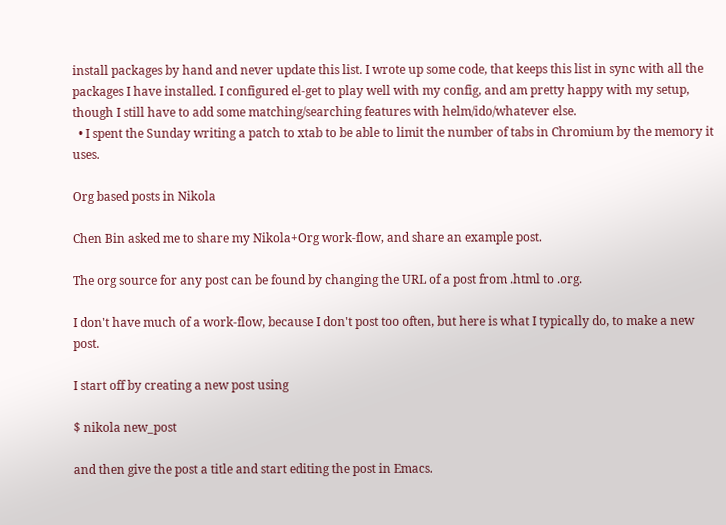install packages by hand and never update this list. I wrote up some code, that keeps this list in sync with all the packages I have installed. I configured el-get to play well with my config, and am pretty happy with my setup, though I still have to add some matching/searching features with helm/ido/whatever else.
  • I spent the Sunday writing a patch to xtab to be able to limit the number of tabs in Chromium by the memory it uses.

Org based posts in Nikola

Chen Bin asked me to share my Nikola+Org work-flow, and share an example post.

The org source for any post can be found by changing the URL of a post from .html to .org.

I don't have much of a work-flow, because I don't post too often, but here is what I typically do, to make a new post.

I start off by creating a new post using

$ nikola new_post

and then give the post a title and start editing the post in Emacs.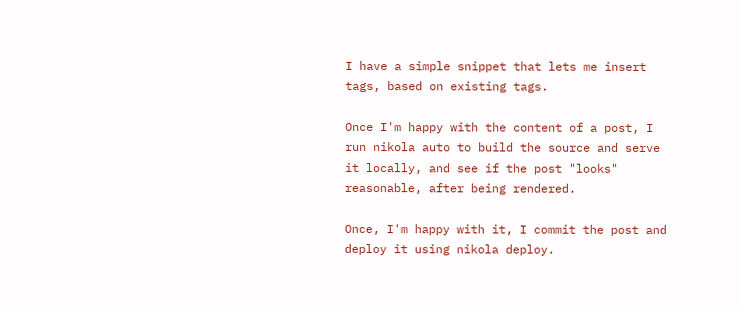I have a simple snippet that lets me insert tags, based on existing tags.

Once I'm happy with the content of a post, I run nikola auto to build the source and serve it locally, and see if the post "looks" reasonable, after being rendered.

Once, I'm happy with it, I commit the post and deploy it using nikola deploy.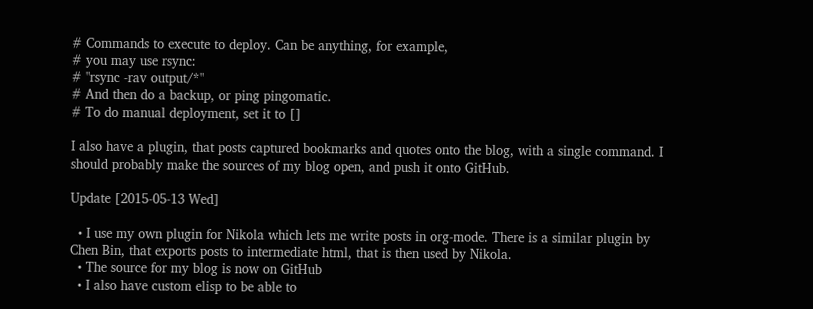# Commands to execute to deploy. Can be anything, for example,
# you may use rsync:
# "rsync -rav output/*"
# And then do a backup, or ping pingomatic.
# To do manual deployment, set it to []

I also have a plugin, that posts captured bookmarks and quotes onto the blog, with a single command. I should probably make the sources of my blog open, and push it onto GitHub.

Update [2015-05-13 Wed]

  • I use my own plugin for Nikola which lets me write posts in org-mode. There is a similar plugin by Chen Bin, that exports posts to intermediate html, that is then used by Nikola.
  • The source for my blog is now on GitHub
  • I also have custom elisp to be able to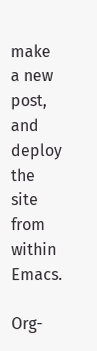make a new post, and deploy the site from within Emacs.

Org-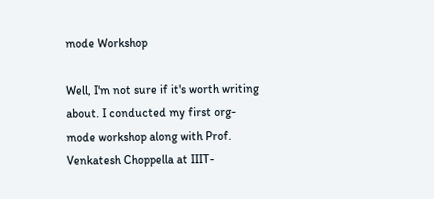mode Workshop

Well, I'm not sure if it's worth writing about. I conducted my first org-mode workshop along with Prof. Venkatesh Choppella at IIIT-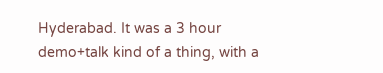Hyderabad. It was a 3 hour demo+talk kind of a thing, with a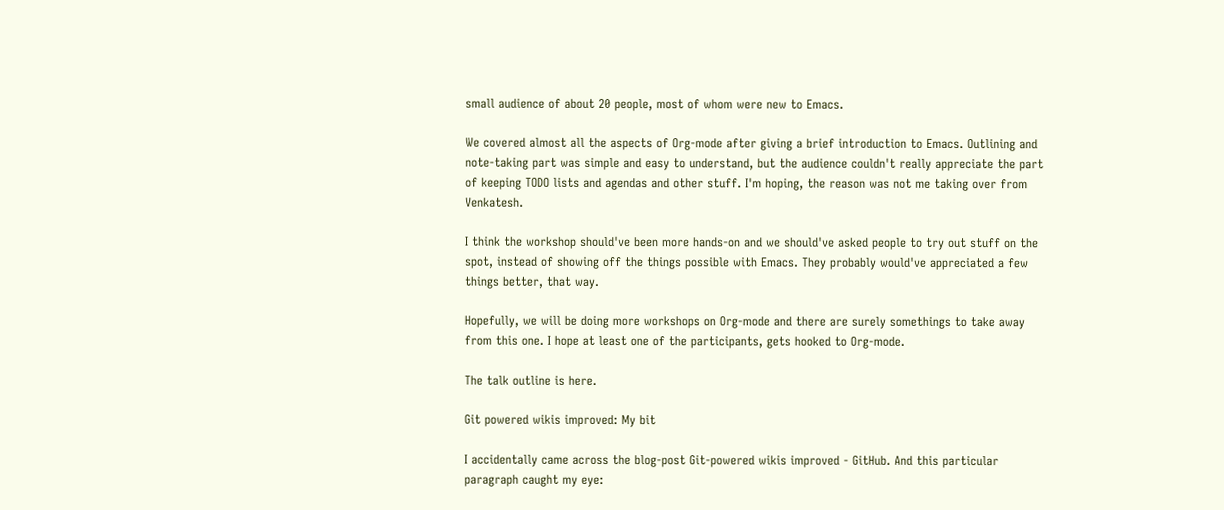small audience of about 20 people, most of whom were new to Emacs.

We covered almost all the aspects of Org-mode after giving a brief introduction to Emacs. Outlining and note-taking part was simple and easy to understand, but the audience couldn't really appreciate the part of keeping TODO lists and agendas and other stuff. I'm hoping, the reason was not me taking over from Venkatesh.

I think the workshop should've been more hands-on and we should've asked people to try out stuff on the spot, instead of showing off the things possible with Emacs. They probably would've appreciated a few things better, that way.

Hopefully, we will be doing more workshops on Org-mode and there are surely somethings to take away from this one. I hope at least one of the participants, gets hooked to Org-mode.

The talk outline is here.

Git powered wikis improved: My bit

I accidentally came across the blog-post Git-powered wikis improved - GitHub. And this particular paragraph caught my eye: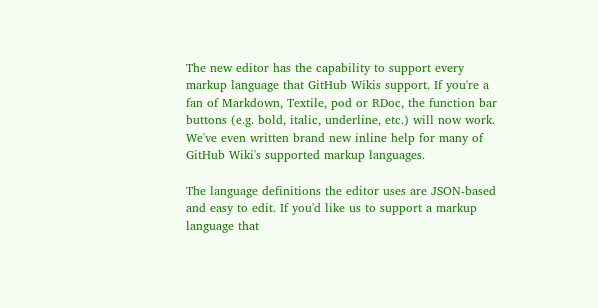The new editor has the capability to support every markup language that GitHub Wikis support. If you're a fan of Markdown, Textile, pod or RDoc, the function bar buttons (e.g. bold, italic, underline, etc.) will now work. We've even written brand new inline help for many of GitHub Wiki's supported markup languages.

The language definitions the editor uses are JSON-based and easy to edit. If you'd like us to support a markup language that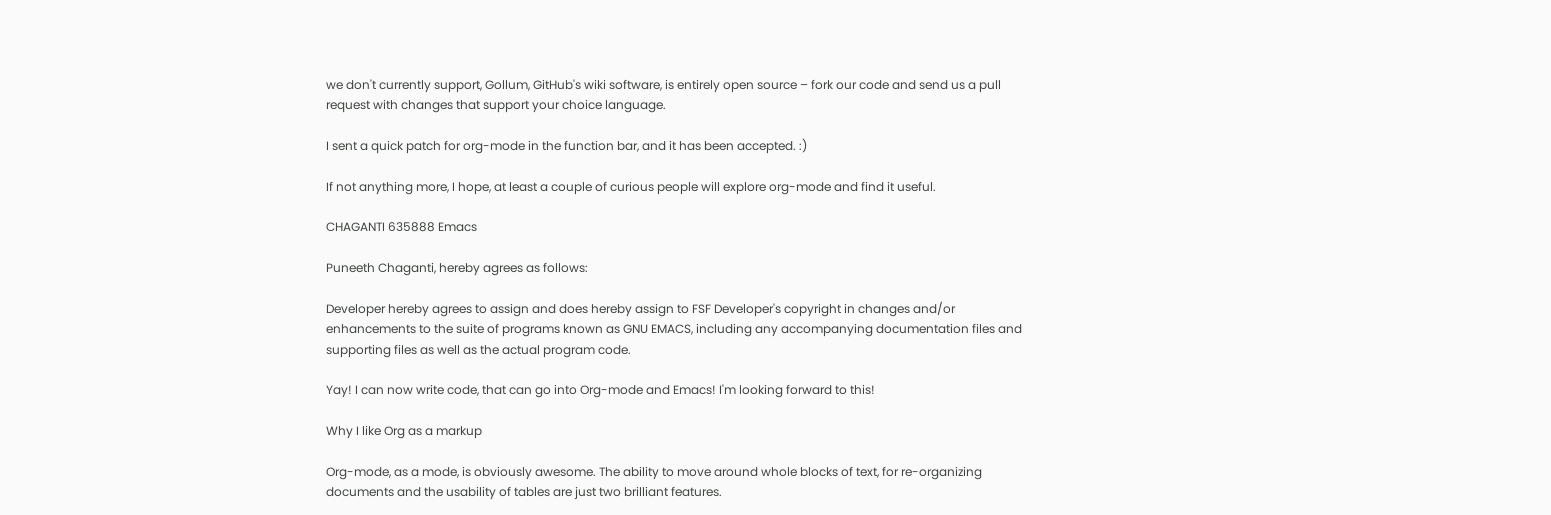we don't currently support, Gollum, GitHub's wiki software, is entirely open source – fork our code and send us a pull request with changes that support your choice language.

I sent a quick patch for org-mode in the function bar, and it has been accepted. :)

If not anything more, I hope, at least a couple of curious people will explore org-mode and find it useful.

CHAGANTI 635888 Emacs

Puneeth Chaganti, hereby agrees as follows:

Developer hereby agrees to assign and does hereby assign to FSF Developer's copyright in changes and/or enhancements to the suite of programs known as GNU EMACS, including any accompanying documentation files and supporting files as well as the actual program code.

Yay! I can now write code, that can go into Org-mode and Emacs! I'm looking forward to this!

Why I like Org as a markup

Org-mode, as a mode, is obviously awesome. The ability to move around whole blocks of text, for re-organizing documents and the usability of tables are just two brilliant features.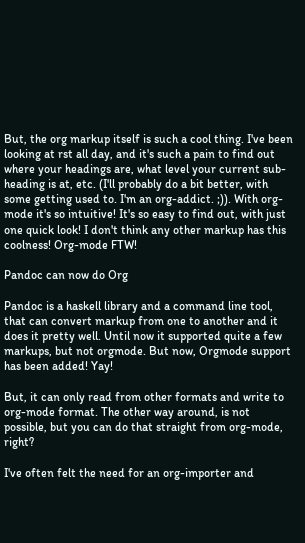But, the org markup itself is such a cool thing. I've been looking at rst all day, and it's such a pain to find out where your headings are, what level your current sub-heading is at, etc. (I'll probably do a bit better, with some getting used to. I'm an org-addict. ;)). With org-mode it's so intuitive! It's so easy to find out, with just one quick look! I don't think any other markup has this coolness! Org-mode FTW!

Pandoc can now do Org

Pandoc is a haskell library and a command line tool, that can convert markup from one to another and it does it pretty well. Until now it supported quite a few markups, but not orgmode. But now, Orgmode support has been added! Yay!

But, it can only read from other formats and write to org-mode format. The other way around, is not possible, but you can do that straight from org-mode, right?

I've often felt the need for an org-importer and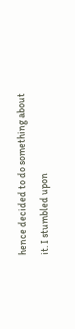hence decided to do something about it. I stumbled upon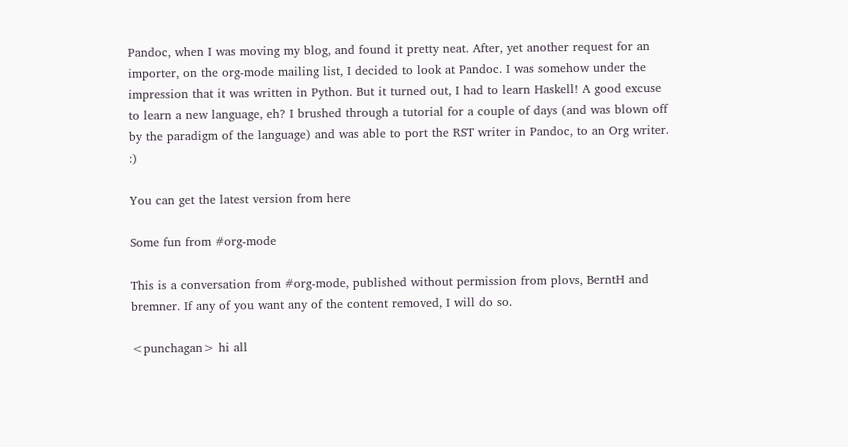Pandoc, when I was moving my blog, and found it pretty neat. After, yet another request for an importer, on the org-mode mailing list, I decided to look at Pandoc. I was somehow under the impression that it was written in Python. But it turned out, I had to learn Haskell! A good excuse to learn a new language, eh? I brushed through a tutorial for a couple of days (and was blown off by the paradigm of the language) and was able to port the RST writer in Pandoc, to an Org writer. :)

You can get the latest version from here

Some fun from #org-mode

This is a conversation from #org-mode, published without permission from plovs, BerntH and bremner. If any of you want any of the content removed, I will do so.

<punchagan> hi all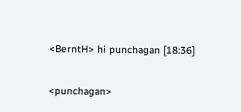<BerntH> hi punchagan [18:36]

<punchagan>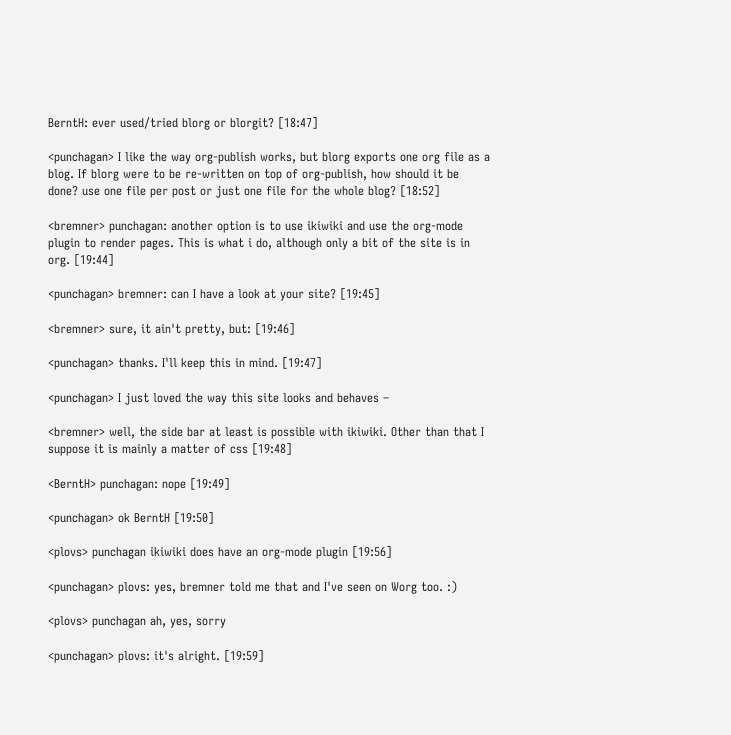BerntH: ever used/tried blorg or blorgit? [18:47]

<punchagan> I like the way org-publish works, but blorg exports one org file as a blog. If blorg were to be re-written on top of org-publish, how should it be done? use one file per post or just one file for the whole blog? [18:52]

<bremner> punchagan: another option is to use ikiwiki and use the org-mode plugin to render pages. This is what i do, although only a bit of the site is in org. [19:44]

<punchagan> bremner: can I have a look at your site? [19:45]

<bremner> sure, it ain't pretty, but: [19:46]

<punchagan> thanks. I'll keep this in mind. [19:47]

<punchagan> I just loved the way this site looks and behaves –

<bremner> well, the side bar at least is possible with ikiwiki. Other than that I suppose it is mainly a matter of css [19:48]

<BerntH> punchagan: nope [19:49]

<punchagan> ok BerntH [19:50]

<plovs> punchagan ikiwiki does have an org-mode plugin [19:56]

<punchagan> plovs: yes, bremner told me that and I've seen on Worg too. :)

<plovs> punchagan ah, yes, sorry

<punchagan> plovs: it's alright. [19:59]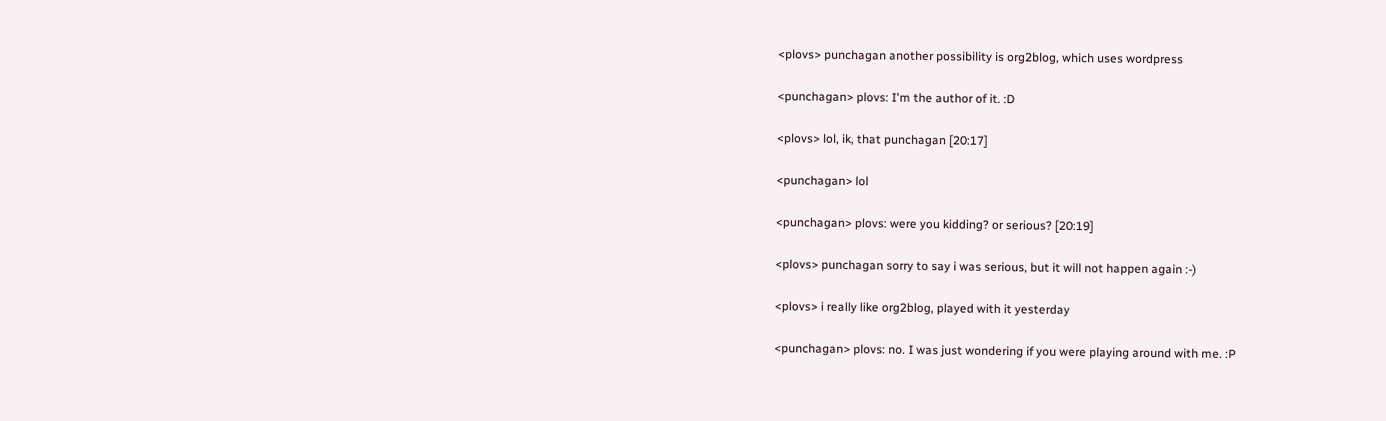<plovs> punchagan another possibility is org2blog, which uses wordpress

<punchagan> plovs: I'm the author of it. :D

<plovs> lol, ik, that punchagan [20:17]

<punchagan> lol

<punchagan> plovs: were you kidding? or serious? [20:19]

<plovs> punchagan sorry to say i was serious, but it will not happen again :-)

<plovs> i really like org2blog, played with it yesterday

<punchagan> plovs: no. I was just wondering if you were playing around with me. :P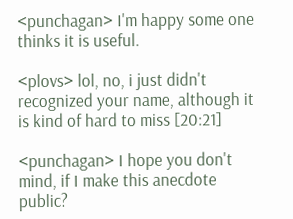<punchagan> I'm happy some one thinks it is useful.

<plovs> lol, no, i just didn't recognized your name, although it is kind of hard to miss [20:21]

<punchagan> I hope you don't mind, if I make this anecdote public?